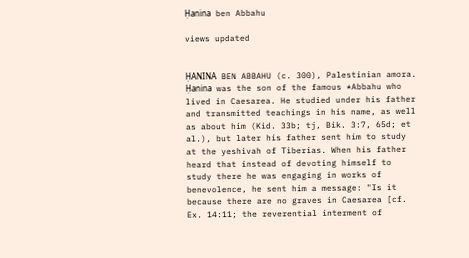Ḥanina ben Abbahu

views updated


ḤANINA BEN ABBAHU (c. 300), Palestinian amora. Ḥanina was the son of the famous *Abbahu who lived in Caesarea. He studied under his father and transmitted teachings in his name, as well as about him (Kid. 33b; tj, Bik. 3:7, 65d; et al.), but later his father sent him to study at the yeshivah of Tiberias. When his father heard that instead of devoting himself to study there he was engaging in works of benevolence, he sent him a message: "Is it because there are no graves in Caesarea [cf. Ex. 14:11; the reverential interment of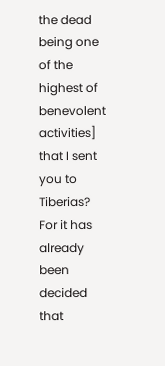the dead being one of the highest of benevolent activities] that I sent you to Tiberias? For it has already been decided that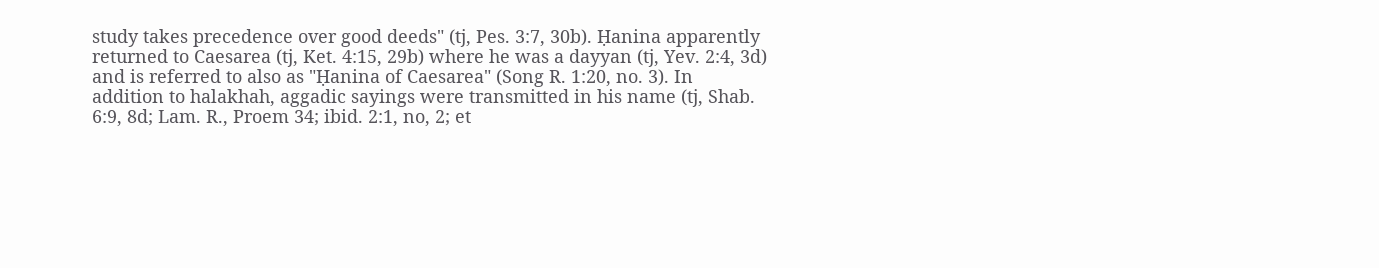study takes precedence over good deeds" (tj, Pes. 3:7, 30b). Ḥanina apparently returned to Caesarea (tj, Ket. 4:15, 29b) where he was a dayyan (tj, Yev. 2:4, 3d) and is referred to also as "Ḥanina of Caesarea" (Song R. 1:20, no. 3). In addition to halakhah, aggadic sayings were transmitted in his name (tj, Shab. 6:9, 8d; Lam. R., Proem 34; ibid. 2:1, no, 2; et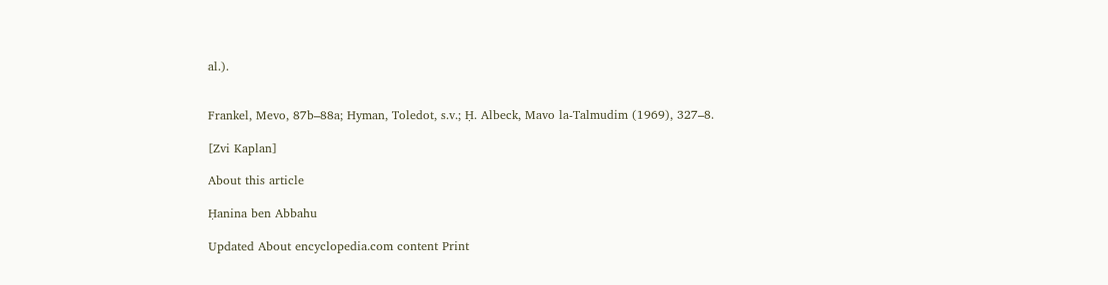al.).


Frankel, Mevo, 87b–88a; Hyman, Toledot, s.v.; Ḥ. Albeck, Mavo la-Talmudim (1969), 327–8.

[Zvi Kaplan]

About this article

Ḥanina ben Abbahu

Updated About encyclopedia.com content Print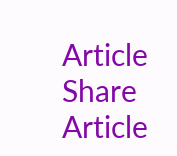Article Share Article